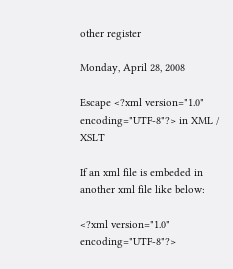other register

Monday, April 28, 2008

Escape <?xml version="1.0" encoding="UTF-8"?> in XML / XSLT

If an xml file is embeded in another xml file like below:

<?xml version="1.0" encoding="UTF-8"?>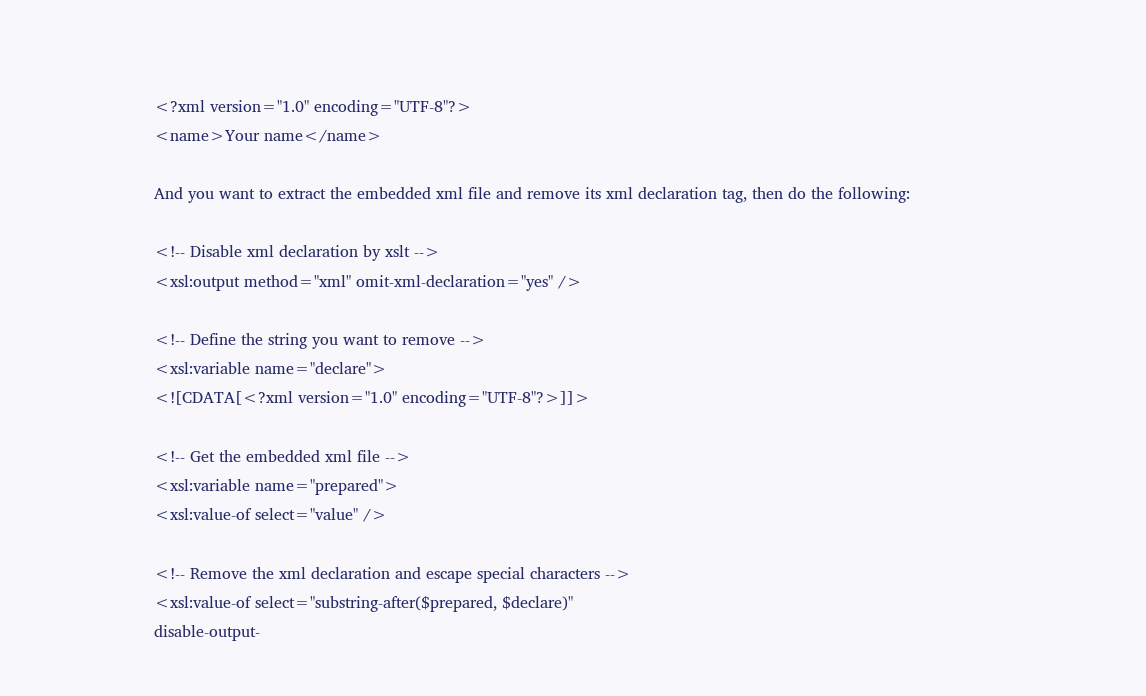<?xml version="1.0" encoding="UTF-8"?>
<name>Your name</name>

And you want to extract the embedded xml file and remove its xml declaration tag, then do the following:

<!-- Disable xml declaration by xslt -->
<xsl:output method="xml" omit-xml-declaration="yes" />

<!-- Define the string you want to remove -->
<xsl:variable name="declare">
<![CDATA[<?xml version="1.0" encoding="UTF-8"?>]]>

<!-- Get the embedded xml file -->
<xsl:variable name="prepared">
<xsl:value-of select="value" />

<!-- Remove the xml declaration and escape special characters -->
<xsl:value-of select="substring-after($prepared, $declare)"
disable-output-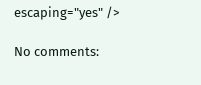escaping="yes" />

No comments: